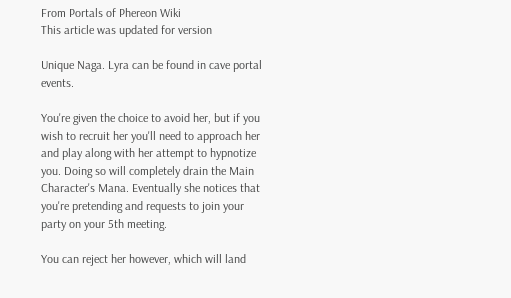From Portals of Phereon Wiki
This article was updated for version

Unique Naga. Lyra can be found in cave portal events.

You're given the choice to avoid her, but if you wish to recruit her you'll need to approach her and play along with her attempt to hypnotize you. Doing so will completely drain the Main Character's Mana. Eventually she notices that you're pretending and requests to join your party on your 5th meeting.

You can reject her however, which will land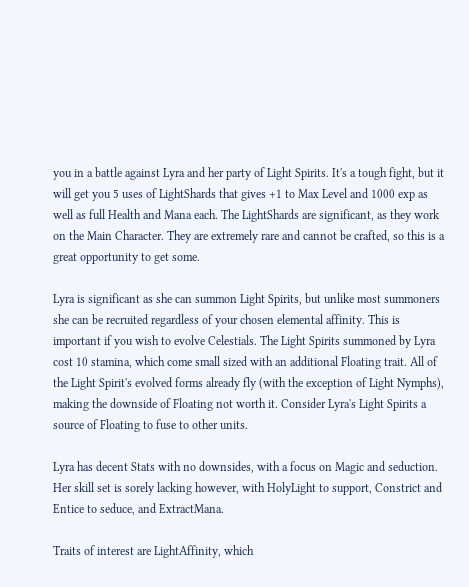you in a battle against Lyra and her party of Light Spirits. It's a tough fight, but it will get you 5 uses of LightShards that gives +1 to Max Level and 1000 exp as well as full Health and Mana each. The LightShards are significant, as they work on the Main Character. They are extremely rare and cannot be crafted, so this is a great opportunity to get some.

Lyra is significant as she can summon Light Spirits, but unlike most summoners she can be recruited regardless of your chosen elemental affinity. This is important if you wish to evolve Celestials. The Light Spirits summoned by Lyra cost 10 stamina, which come small sized with an additional Floating trait. All of the Light Spirit's evolved forms already fly (with the exception of Light Nymphs), making the downside of Floating not worth it. Consider Lyra's Light Spirits a source of Floating to fuse to other units.

Lyra has decent Stats with no downsides, with a focus on Magic and seduction. Her skill set is sorely lacking however, with HolyLight to support, Constrict and Entice to seduce, and ExtractMana.

Traits of interest are LightAffinity, which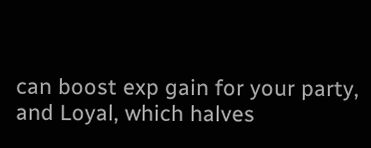can boost exp gain for your party, and Loyal, which halves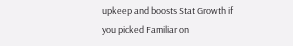upkeep and boosts Stat Growth if you picked Familiar on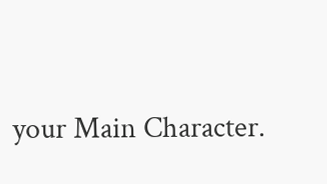your Main Character.